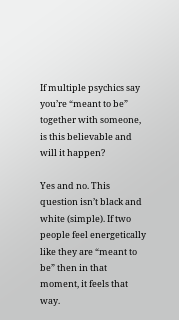If multiple psychics say you’re “meant to be” together with someone, is this believable and will it happen?

Yes and no. This question isn’t black and white (simple). If two people feel energetically like they are “meant to be” then in that moment, it feels that way.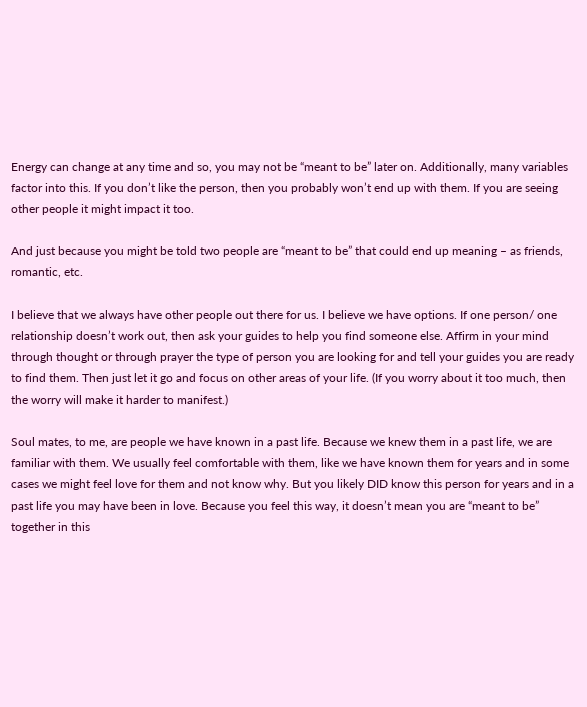Energy can change at any time and so, you may not be “meant to be” later on. Additionally, many variables factor into this. If you don’t like the person, then you probably won’t end up with them. If you are seeing other people it might impact it too.

And just because you might be told two people are “meant to be” that could end up meaning – as friends, romantic, etc.

I believe that we always have other people out there for us. I believe we have options. If one person/ one relationship doesn’t work out, then ask your guides to help you find someone else. Affirm in your mind through thought or through prayer the type of person you are looking for and tell your guides you are ready to find them. Then just let it go and focus on other areas of your life. (If you worry about it too much, then the worry will make it harder to manifest.)

Soul mates, to me, are people we have known in a past life. Because we knew them in a past life, we are familiar with them. We usually feel comfortable with them, like we have known them for years and in some cases we might feel love for them and not know why. But you likely DID know this person for years and in a past life you may have been in love. Because you feel this way, it doesn’t mean you are “meant to be” together in this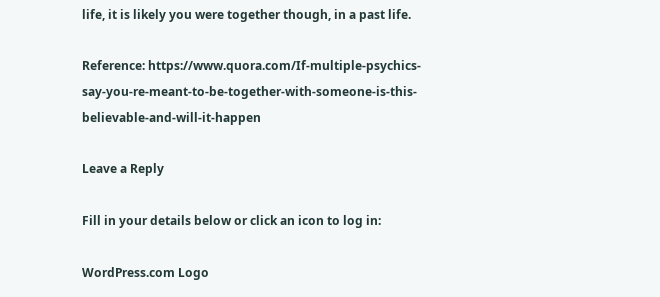life, it is likely you were together though, in a past life.

Reference: https://www.quora.com/If-multiple-psychics-say-you-re-meant-to-be-together-with-someone-is-this-believable-and-will-it-happen

Leave a Reply

Fill in your details below or click an icon to log in:

WordPress.com Logo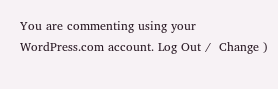You are commenting using your WordPress.com account. Log Out /  Change )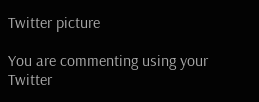Twitter picture

You are commenting using your Twitter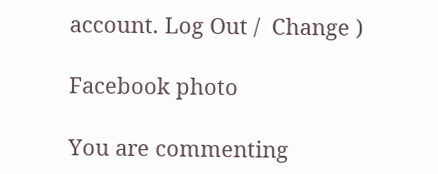account. Log Out /  Change )

Facebook photo

You are commenting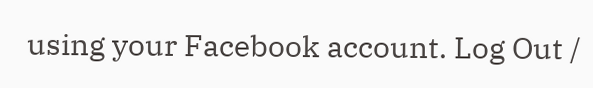using your Facebook account. Log Out /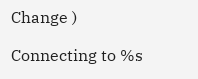Change )

Connecting to %s